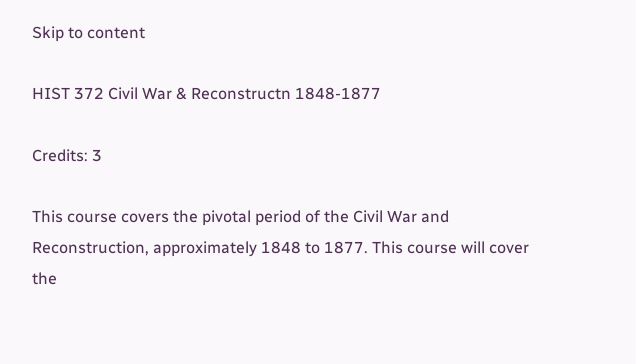Skip to content

HIST 372 Civil War & Reconstructn 1848-1877

Credits: 3

This course covers the pivotal period of the Civil War and Reconstruction, approximately 1848 to 1877. This course will cover the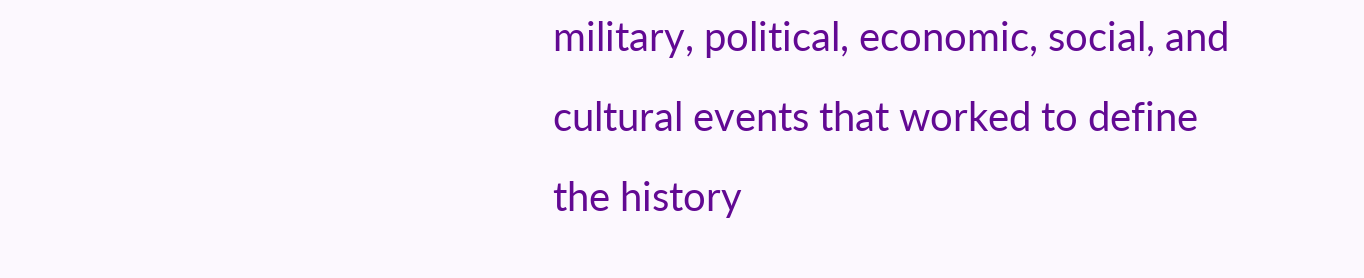military, political, economic, social, and cultural events that worked to define the history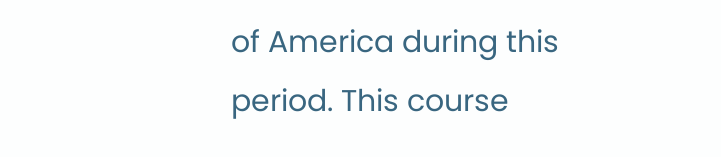of America during this period. This course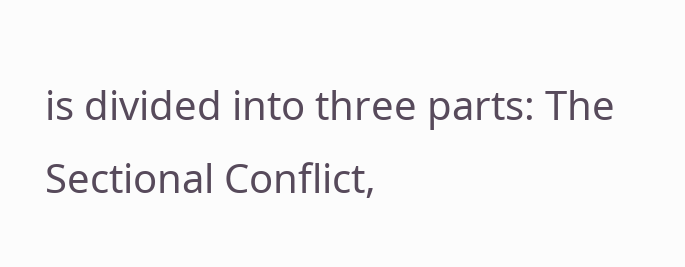is divided into three parts: The Sectional Conflict,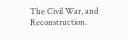The Civil War, and Reconstruction.